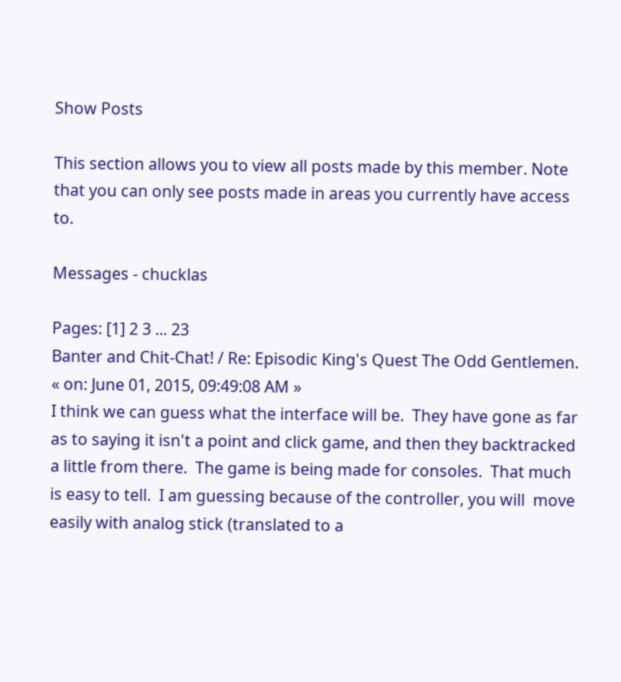Show Posts

This section allows you to view all posts made by this member. Note that you can only see posts made in areas you currently have access to.

Messages - chucklas

Pages: [1] 2 3 ... 23
Banter and Chit-Chat! / Re: Episodic King's Quest The Odd Gentlemen.
« on: June 01, 2015, 09:49:08 AM »
I think we can guess what the interface will be.  They have gone as far as to saying it isn't a point and click game, and then they backtracked a little from there.  The game is being made for consoles.  That much is easy to tell.  I am guessing because of the controller, you will  move easily with analog stick (translated to a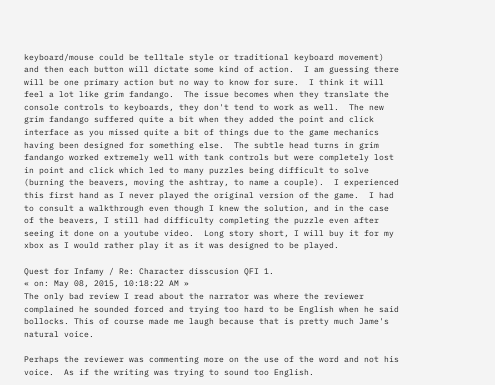keyboard/mouse could be telltale style or traditional keyboard movement) and then each button will dictate some kind of action.  I am guessing there will be one primary action but no way to know for sure.  I think it will feel a lot like grim fandango.  The issue becomes when they translate the console controls to keyboards, they don't tend to work as well.  The new grim fandango suffered quite a bit when they added the point and click interface as you missed quite a bit of things due to the game mechanics having been designed for something else.  The subtle head turns in grim fandango worked extremely well with tank controls but were completely lost in point and click which led to many puzzles being difficult to solve (burning the beavers, moving the ashtray, to name a couple).  I experienced this first hand as I never played the original version of the game.  I had to consult a walkthrough even though I knew the solution, and in the case of the beavers, I still had difficulty completing the puzzle even after seeing it done on a youtube video.  Long story short, I will buy it for my xbox as I would rather play it as it was designed to be played.

Quest for Infamy / Re: Character disscusion QFI 1.
« on: May 08, 2015, 10:18:22 AM »
The only bad review I read about the narrator was where the reviewer complained he sounded forced and trying too hard to be English when he said bollocks. This of course made me laugh because that is pretty much Jame's natural voice.

Perhaps the reviewer was commenting more on the use of the word and not his voice.  As if the writing was trying to sound too English.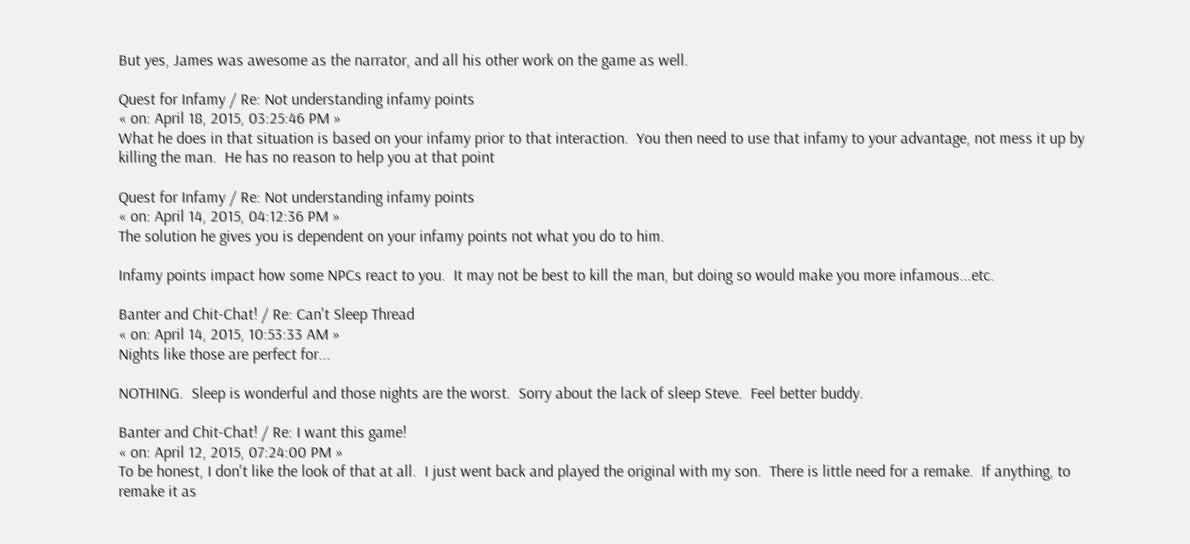But yes, James was awesome as the narrator, and all his other work on the game as well.

Quest for Infamy / Re: Not understanding infamy points
« on: April 18, 2015, 03:25:46 PM »
What he does in that situation is based on your infamy prior to that interaction.  You then need to use that infamy to your advantage, not mess it up by killing the man.  He has no reason to help you at that point

Quest for Infamy / Re: Not understanding infamy points
« on: April 14, 2015, 04:12:36 PM »
The solution he gives you is dependent on your infamy points not what you do to him.

Infamy points impact how some NPCs react to you.  It may not be best to kill the man, but doing so would make you more infamous...etc.

Banter and Chit-Chat! / Re: Can't Sleep Thread
« on: April 14, 2015, 10:53:33 AM »
Nights like those are perfect for...

NOTHING.  Sleep is wonderful and those nights are the worst.  Sorry about the lack of sleep Steve.  Feel better buddy.

Banter and Chit-Chat! / Re: I want this game!
« on: April 12, 2015, 07:24:00 PM »
To be honest, I don't like the look of that at all.  I just went back and played the original with my son.  There is little need for a remake.  If anything, to remake it as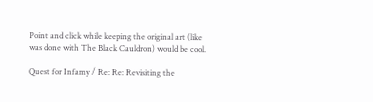Point and click while keeping the original art (like was done with The Black Cauldron) would be cool.

Quest for Infamy / Re: Re: Revisiting the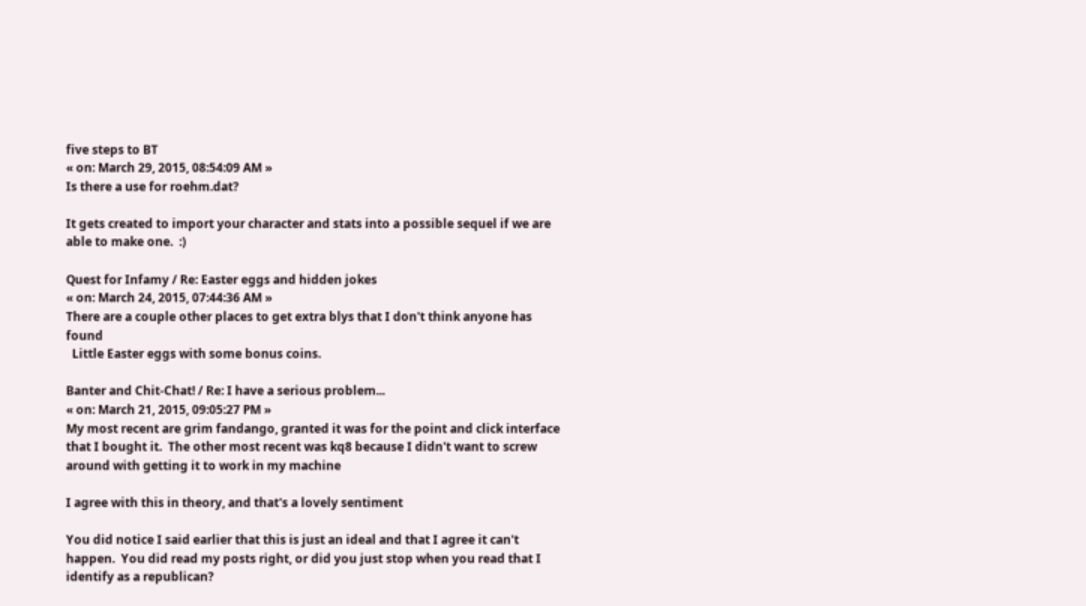five steps to BT
« on: March 29, 2015, 08:54:09 AM »
Is there a use for roehm.dat?

It gets created to import your character and stats into a possible sequel if we are able to make one.  :)

Quest for Infamy / Re: Easter eggs and hidden jokes
« on: March 24, 2015, 07:44:36 AM »
There are a couple other places to get extra blys that I don't think anyone has found
  Little Easter eggs with some bonus coins.

Banter and Chit-Chat! / Re: I have a serious problem...
« on: March 21, 2015, 09:05:27 PM »
My most recent are grim fandango, granted it was for the point and click interface that I bought it.  The other most recent was kq8 because I didn't want to screw around with getting it to work in my machine

I agree with this in theory, and that's a lovely sentiment

You did notice I said earlier that this is just an ideal and that I agree it can't happen.  You did read my posts right, or did you just stop when you read that I identify as a republican?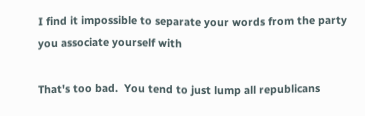I find it impossible to separate your words from the party you associate yourself with

That's too bad.  You tend to just lump all republicans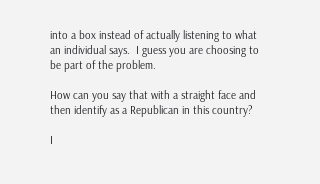into a box instead of actually listening to what an individual says.  I guess you are choosing to be part of the problem.

How can you say that with a straight face and then identify as a Republican in this country?

I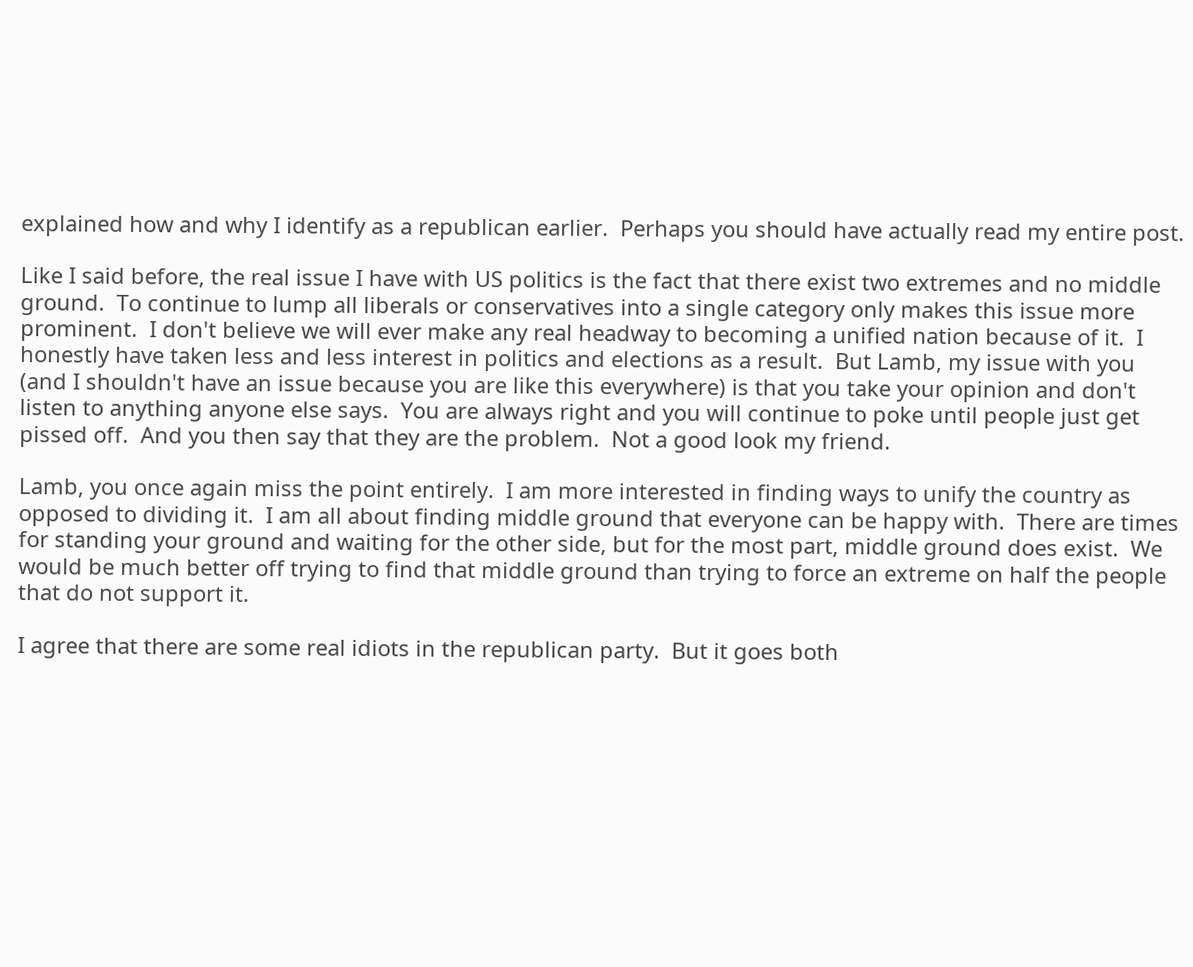explained how and why I identify as a republican earlier.  Perhaps you should have actually read my entire post.

Like I said before, the real issue I have with US politics is the fact that there exist two extremes and no middle ground.  To continue to lump all liberals or conservatives into a single category only makes this issue more prominent.  I don't believe we will ever make any real headway to becoming a unified nation because of it.  I honestly have taken less and less interest in politics and elections as a result.  But Lamb, my issue with you (and I shouldn't have an issue because you are like this everywhere) is that you take your opinion and don't listen to anything anyone else says.  You are always right and you will continue to poke until people just get pissed off.  And you then say that they are the problem.  Not a good look my friend.

Lamb, you once again miss the point entirely.  I am more interested in finding ways to unify the country as opposed to dividing it.  I am all about finding middle ground that everyone can be happy with.  There are times for standing your ground and waiting for the other side, but for the most part, middle ground does exist.  We would be much better off trying to find that middle ground than trying to force an extreme on half the people that do not support it.

I agree that there are some real idiots in the republican party.  But it goes both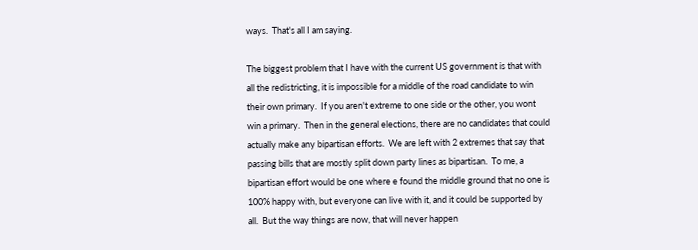ways.  That's all I am saying.

The biggest problem that I have with the current US government is that with all the redistricting, it is impossible for a middle of the road candidate to win their own primary.  If you aren't extreme to one side or the other, you wont win a primary.  Then in the general elections, there are no candidates that could actually make any bipartisan efforts.  We are left with 2 extremes that say that passing bills that are mostly split down party lines as bipartisan.  To me, a bipartisan effort would be one where e found the middle ground that no one is 100% happy with, but everyone can live with it, and it could be supported by all.  But the way things are now, that will never happen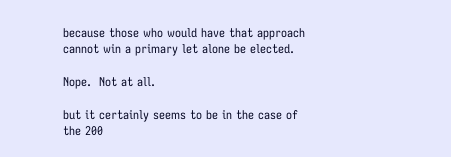because those who would have that approach cannot win a primary let alone be elected.

Nope.  Not at all.

but it certainly seems to be in the case of the 200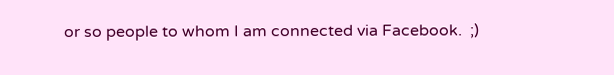or so people to whom I am connected via Facebook.  ;)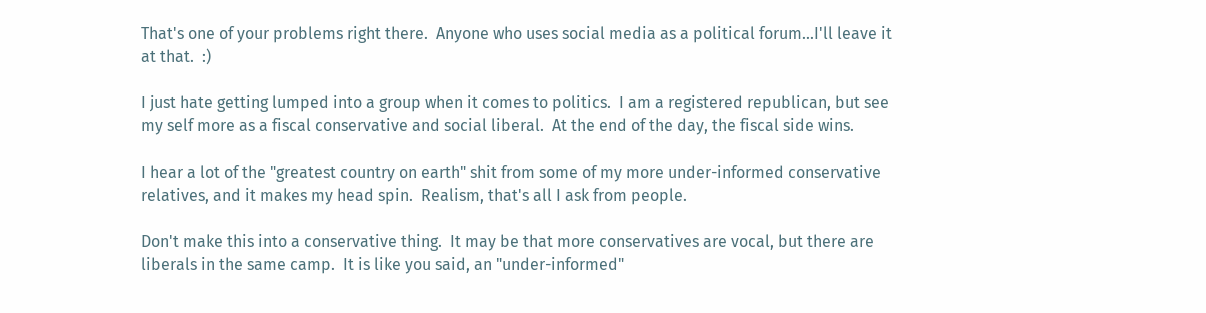That's one of your problems right there.  Anyone who uses social media as a political forum...I'll leave it at that.  :)

I just hate getting lumped into a group when it comes to politics.  I am a registered republican, but see my self more as a fiscal conservative and social liberal.  At the end of the day, the fiscal side wins.

I hear a lot of the "greatest country on earth" shit from some of my more under-informed conservative relatives, and it makes my head spin.  Realism, that's all I ask from people.

Don't make this into a conservative thing.  It may be that more conservatives are vocal, but there are liberals in the same camp.  It is like you said, an "under-informed"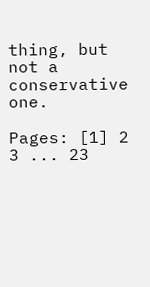thing, but not a conservative one.

Pages: [1] 2 3 ... 23